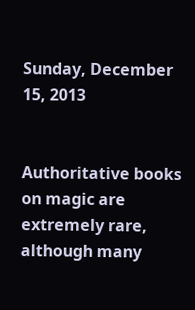Sunday, December 15, 2013


Authoritative books on magic are extremely rare, although many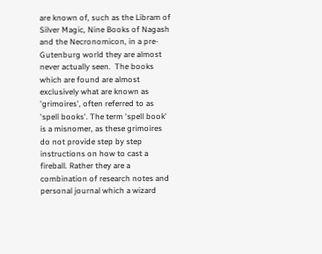are known of, such as the Libram of Silver Magic, Nine Books of Nagash and the Necronomicon, in a pre-Gutenburg world they are almost never actually seen.  The books which are found are almost exclusively what are known as 'grimoires', often referred to as 'spell books'. The term 'spell book' is a misnomer, as these grimoires do not provide step by step instructions on how to cast a fireball. Rather they are a combination of research notes and personal journal which a wizard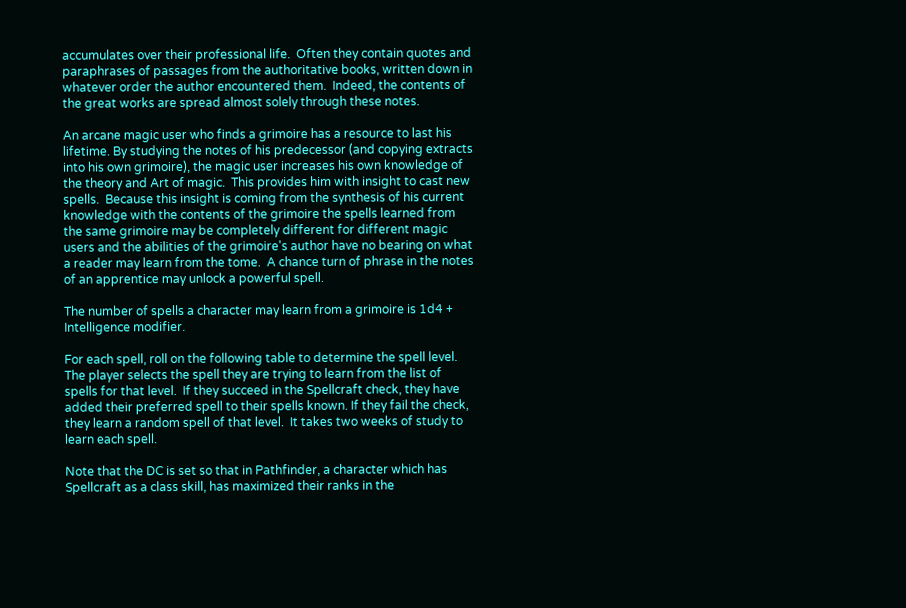accumulates over their professional life.  Often they contain quotes and paraphrases of passages from the authoritative books, written down in whatever order the author encountered them.  Indeed, the contents of the great works are spread almost solely through these notes.

An arcane magic user who finds a grimoire has a resource to last his lifetime. By studying the notes of his predecessor (and copying extracts into his own grimoire), the magic user increases his own knowledge of the theory and Art of magic.  This provides him with insight to cast new spells.  Because this insight is coming from the synthesis of his current knowledge with the contents of the grimoire the spells learned from the same grimoire may be completely different for different magic users and the abilities of the grimoire's author have no bearing on what a reader may learn from the tome.  A chance turn of phrase in the notes of an apprentice may unlock a powerful spell.

The number of spells a character may learn from a grimoire is 1d4 + Intelligence modifier.

For each spell, roll on the following table to determine the spell level.  The player selects the spell they are trying to learn from the list of spells for that level.  If they succeed in the Spellcraft check, they have added their preferred spell to their spells known. If they fail the check, they learn a random spell of that level.  It takes two weeks of study to learn each spell.

Note that the DC is set so that in Pathfinder, a character which has Spellcraft as a class skill, has maximized their ranks in the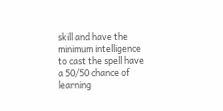skill and have the minimum intelligence to cast the spell have a 50/50 chance of learning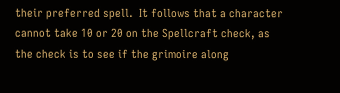their preferred spell.  It follows that a character cannot take 10 or 20 on the Spellcraft check, as the check is to see if the grimoire along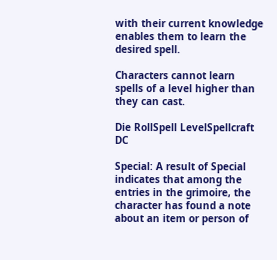with their current knowledge enables them to learn the desired spell.

Characters cannot learn spells of a level higher than they can cast.

Die RollSpell LevelSpellcraft DC

Special: A result of Special indicates that among the entries in the grimoire, the character has found a note about an item or person of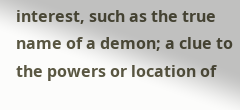interest, such as the true name of a demon; a clue to the powers or location of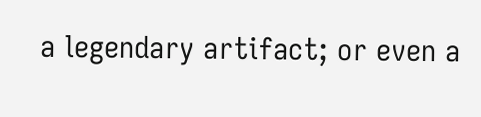a legendary artifact; or even a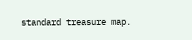standard treasure map.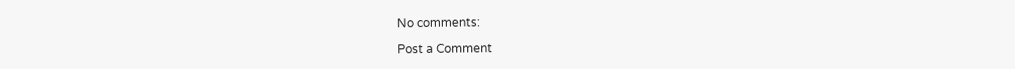No comments:

Post a Comment